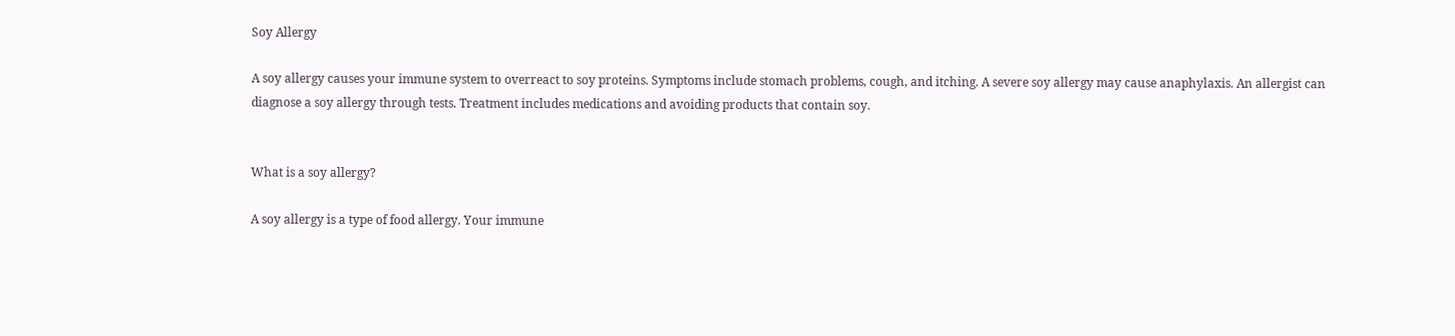Soy Allergy

A soy allergy causes your immune system to overreact to soy proteins. Symptoms include stomach problems, cough, and itching. A severe soy allergy may cause anaphylaxis. An allergist can diagnose a soy allergy through tests. Treatment includes medications and avoiding products that contain soy.


What is a soy allergy?

A soy allergy is a type of food allergy. Your immune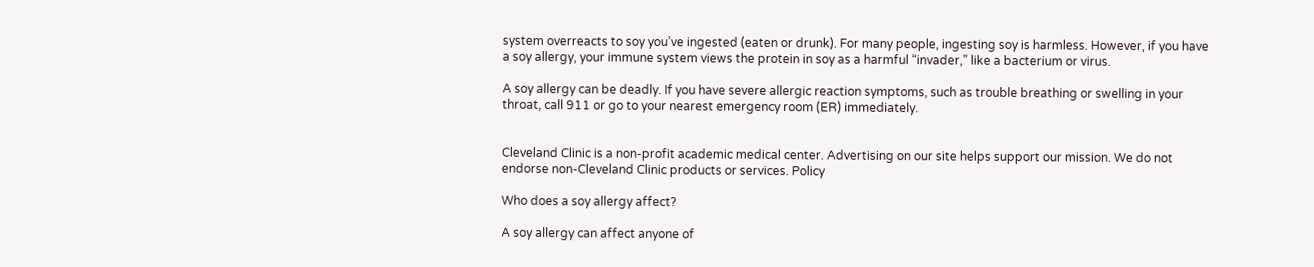system overreacts to soy you’ve ingested (eaten or drunk). For many people, ingesting soy is harmless. However, if you have a soy allergy, your immune system views the protein in soy as a harmful “invader,” like a bacterium or virus.

A soy allergy can be deadly. If you have severe allergic reaction symptoms, such as trouble breathing or swelling in your throat, call 911 or go to your nearest emergency room (ER) immediately.


Cleveland Clinic is a non-profit academic medical center. Advertising on our site helps support our mission. We do not endorse non-Cleveland Clinic products or services. Policy

Who does a soy allergy affect?

A soy allergy can affect anyone of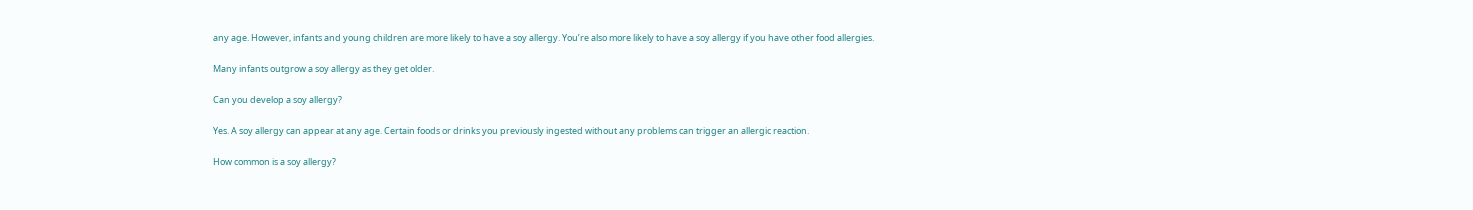any age. However, infants and young children are more likely to have a soy allergy. You’re also more likely to have a soy allergy if you have other food allergies.

Many infants outgrow a soy allergy as they get older.

Can you develop a soy allergy?

Yes. A soy allergy can appear at any age. Certain foods or drinks you previously ingested without any problems can trigger an allergic reaction.

How common is a soy allergy?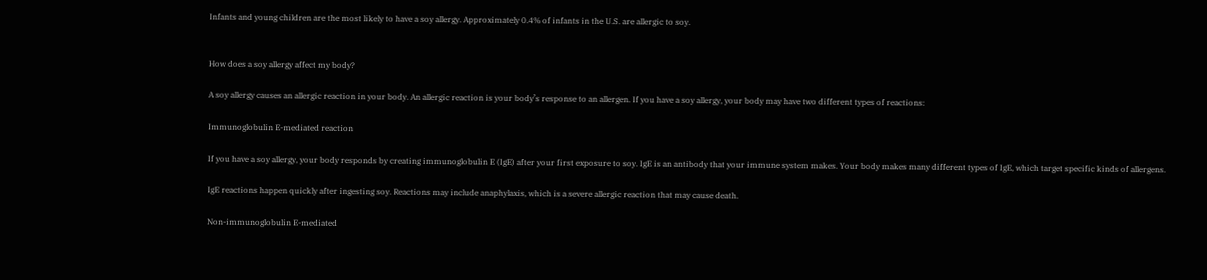Infants and young children are the most likely to have a soy allergy. Approximately 0.4% of infants in the U.S. are allergic to soy.


How does a soy allergy affect my body?

A soy allergy causes an allergic reaction in your body. An allergic reaction is your body’s response to an allergen. If you have a soy allergy, your body may have two different types of reactions:

Immunoglobulin E-mediated reaction

If you have a soy allergy, your body responds by creating immunoglobulin E (IgE) after your first exposure to soy. IgE is an antibody that your immune system makes. Your body makes many different types of IgE, which target specific kinds of allergens.

IgE reactions happen quickly after ingesting soy. Reactions may include anaphylaxis, which is a severe allergic reaction that may cause death.

Non-immunoglobulin E-mediated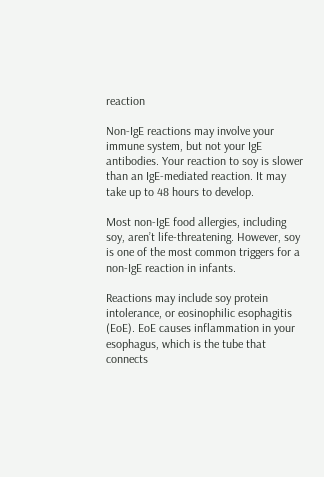reaction

Non-IgE reactions may involve your immune system, but not your IgE antibodies. Your reaction to soy is slower than an IgE-mediated reaction. It may take up to 48 hours to develop.

Most non-IgE food allergies, including soy, aren’t life-threatening. However, soy is one of the most common triggers for a non-IgE reaction in infants.

Reactions may include soy protein intolerance, or eosinophilic esophagitis (EoE). EoE causes inflammation in your esophagus, which is the tube that connects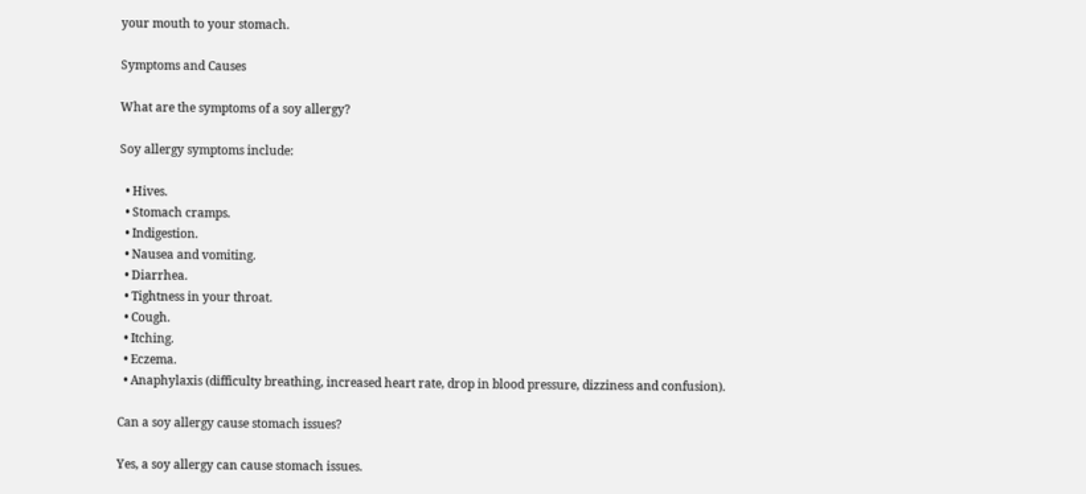your mouth to your stomach.

Symptoms and Causes

What are the symptoms of a soy allergy?

Soy allergy symptoms include:

  • Hives.
  • Stomach cramps.
  • Indigestion.
  • Nausea and vomiting.
  • Diarrhea.
  • Tightness in your throat.
  • Cough.
  • Itching.
  • Eczema.
  • Anaphylaxis (difficulty breathing, increased heart rate, drop in blood pressure, dizziness and confusion).

Can a soy allergy cause stomach issues?

Yes, a soy allergy can cause stomach issues.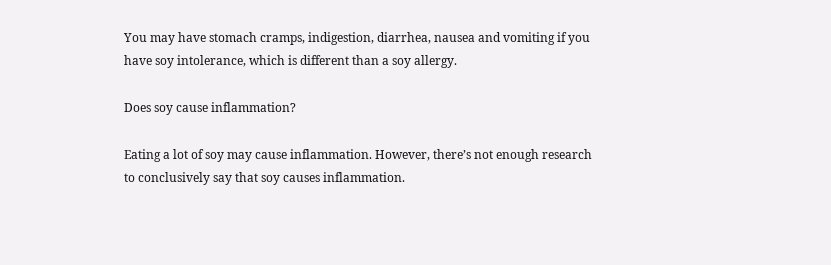You may have stomach cramps, indigestion, diarrhea, nausea and vomiting if you have soy intolerance, which is different than a soy allergy.

Does soy cause inflammation?

Eating a lot of soy may cause inflammation. However, there’s not enough research to conclusively say that soy causes inflammation.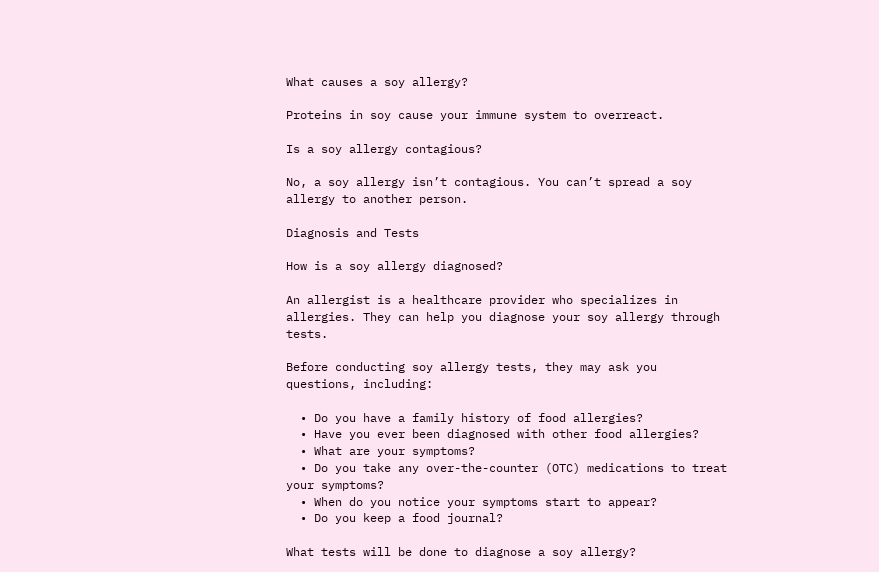What causes a soy allergy?

Proteins in soy cause your immune system to overreact.

Is a soy allergy contagious?

No, a soy allergy isn’t contagious. You can’t spread a soy allergy to another person.

Diagnosis and Tests

How is a soy allergy diagnosed?

An allergist is a healthcare provider who specializes in allergies. They can help you diagnose your soy allergy through tests.

Before conducting soy allergy tests, they may ask you questions, including:

  • Do you have a family history of food allergies?
  • Have you ever been diagnosed with other food allergies?
  • What are your symptoms?
  • Do you take any over-the-counter (OTC) medications to treat your symptoms?
  • When do you notice your symptoms start to appear?
  • Do you keep a food journal?

What tests will be done to diagnose a soy allergy?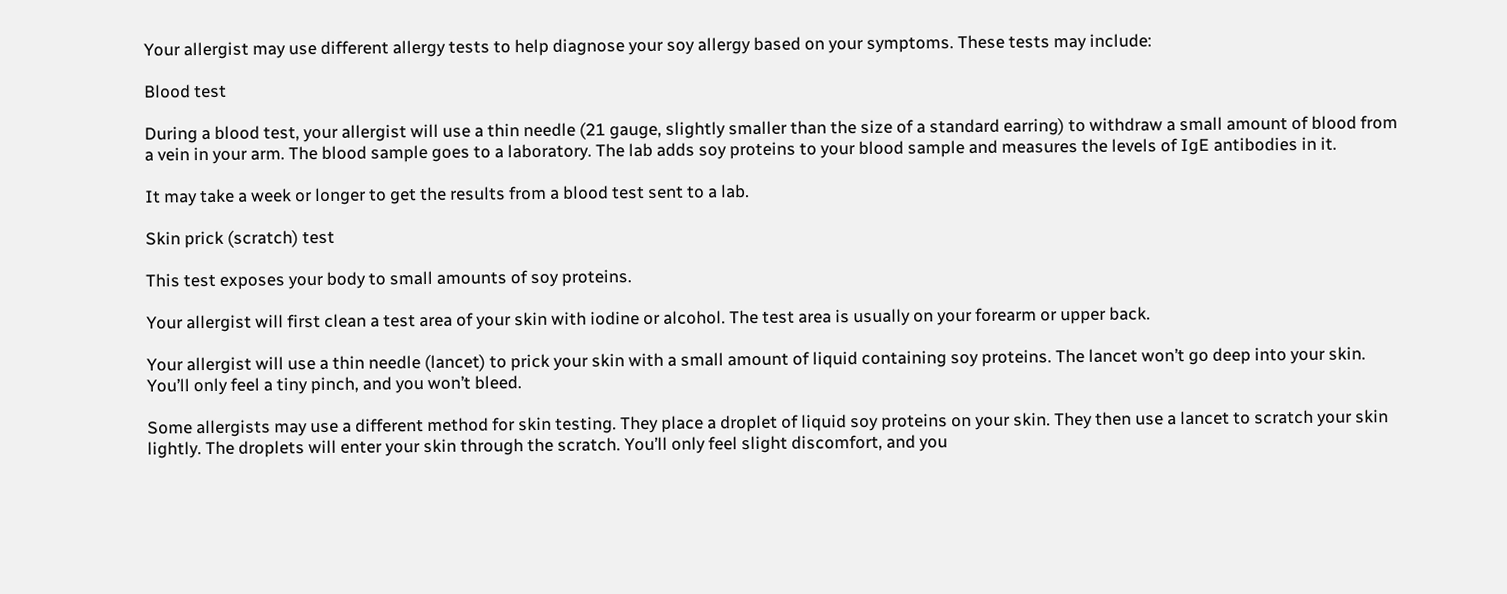Your allergist may use different allergy tests to help diagnose your soy allergy based on your symptoms. These tests may include:

Blood test

During a blood test, your allergist will use a thin needle (21 gauge, slightly smaller than the size of a standard earring) to withdraw a small amount of blood from a vein in your arm. The blood sample goes to a laboratory. The lab adds soy proteins to your blood sample and measures the levels of IgE antibodies in it.

It may take a week or longer to get the results from a blood test sent to a lab.

Skin prick (scratch) test

This test exposes your body to small amounts of soy proteins.

Your allergist will first clean a test area of your skin with iodine or alcohol. The test area is usually on your forearm or upper back.

Your allergist will use a thin needle (lancet) to prick your skin with a small amount of liquid containing soy proteins. The lancet won’t go deep into your skin. You’ll only feel a tiny pinch, and you won’t bleed.

Some allergists may use a different method for skin testing. They place a droplet of liquid soy proteins on your skin. They then use a lancet to scratch your skin lightly. The droplets will enter your skin through the scratch. You’ll only feel slight discomfort, and you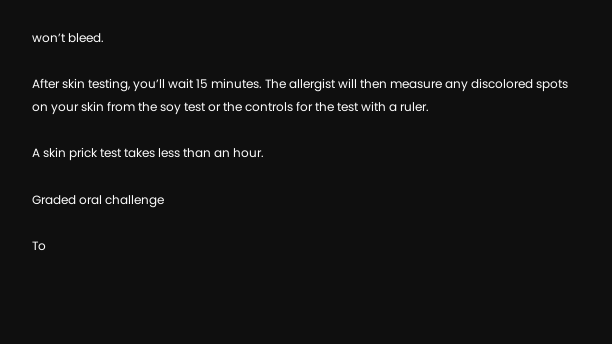won’t bleed.

After skin testing, you’ll wait 15 minutes. The allergist will then measure any discolored spots on your skin from the soy test or the controls for the test with a ruler.

A skin prick test takes less than an hour.

Graded oral challenge

To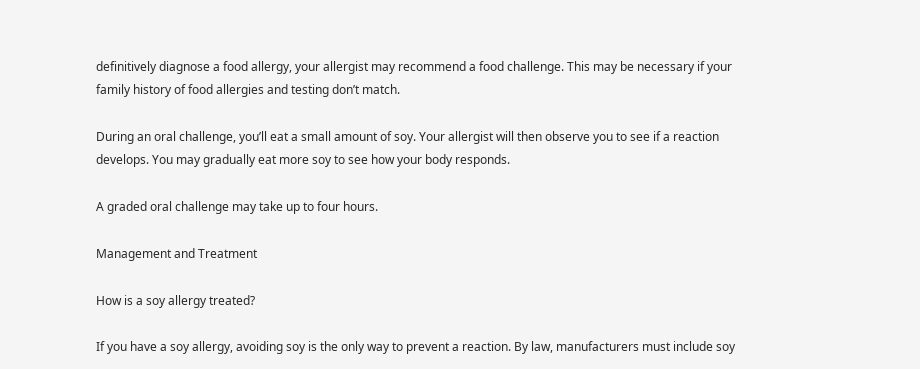definitively diagnose a food allergy, your allergist may recommend a food challenge. This may be necessary if your family history of food allergies and testing don’t match.

During an oral challenge, you’ll eat a small amount of soy. Your allergist will then observe you to see if a reaction develops. You may gradually eat more soy to see how your body responds.

A graded oral challenge may take up to four hours.

Management and Treatment

How is a soy allergy treated?

If you have a soy allergy, avoiding soy is the only way to prevent a reaction. By law, manufacturers must include soy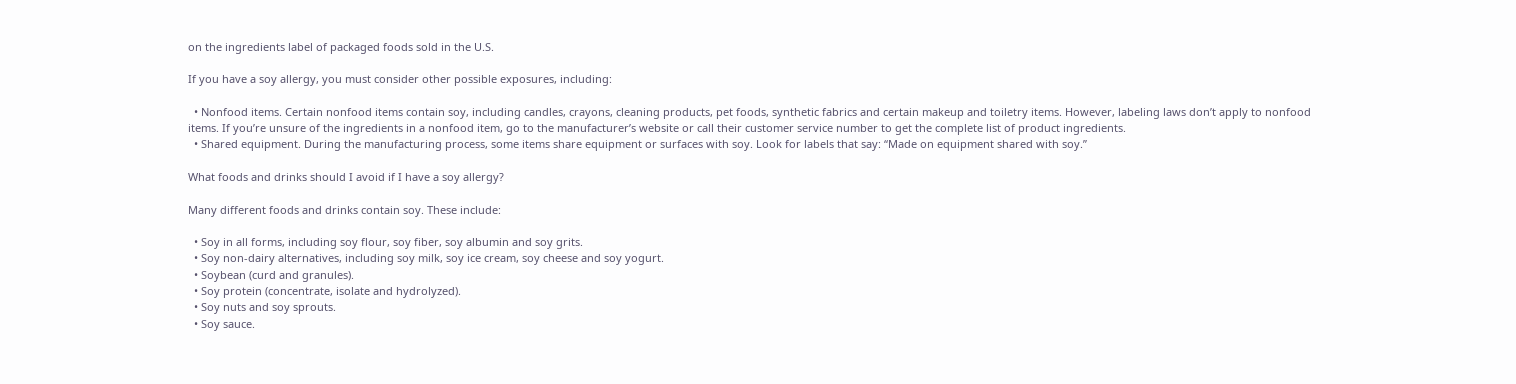on the ingredients label of packaged foods sold in the U.S.

If you have a soy allergy, you must consider other possible exposures, including:

  • Nonfood items. Certain nonfood items contain soy, including candles, crayons, cleaning products, pet foods, synthetic fabrics and certain makeup and toiletry items. However, labeling laws don’t apply to nonfood items. If you’re unsure of the ingredients in a nonfood item, go to the manufacturer’s website or call their customer service number to get the complete list of product ingredients.
  • Shared equipment. During the manufacturing process, some items share equipment or surfaces with soy. Look for labels that say: “Made on equipment shared with soy.”

What foods and drinks should I avoid if I have a soy allergy?

Many different foods and drinks contain soy. These include:

  • Soy in all forms, including soy flour, soy fiber, soy albumin and soy grits.
  • Soy non-dairy alternatives, including soy milk, soy ice cream, soy cheese and soy yogurt.
  • Soybean (curd and granules).
  • Soy protein (concentrate, isolate and hydrolyzed).
  • Soy nuts and soy sprouts.
  • Soy sauce.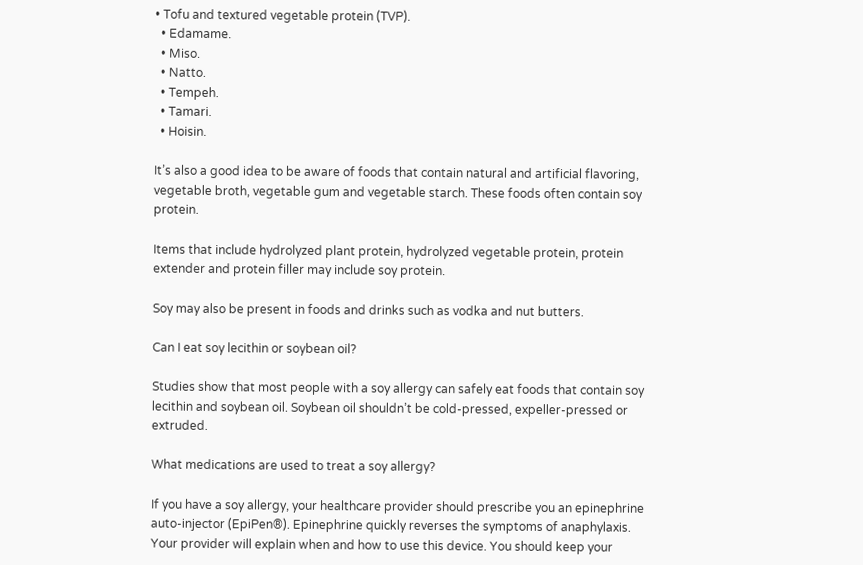• Tofu and textured vegetable protein (TVP).
  • Edamame.
  • Miso.
  • Natto.
  • Tempeh.
  • Tamari.
  • Hoisin.

It’s also a good idea to be aware of foods that contain natural and artificial flavoring, vegetable broth, vegetable gum and vegetable starch. These foods often contain soy protein.

Items that include hydrolyzed plant protein, hydrolyzed vegetable protein, protein extender and protein filler may include soy protein.

Soy may also be present in foods and drinks such as vodka and nut butters.

Can I eat soy lecithin or soybean oil?

Studies show that most people with a soy allergy can safely eat foods that contain soy lecithin and soybean oil. Soybean oil shouldn’t be cold-pressed, expeller-pressed or extruded.

What medications are used to treat a soy allergy?

If you have a soy allergy, your healthcare provider should prescribe you an epinephrine auto-injector (EpiPen®). Epinephrine quickly reverses the symptoms of anaphylaxis. Your provider will explain when and how to use this device. You should keep your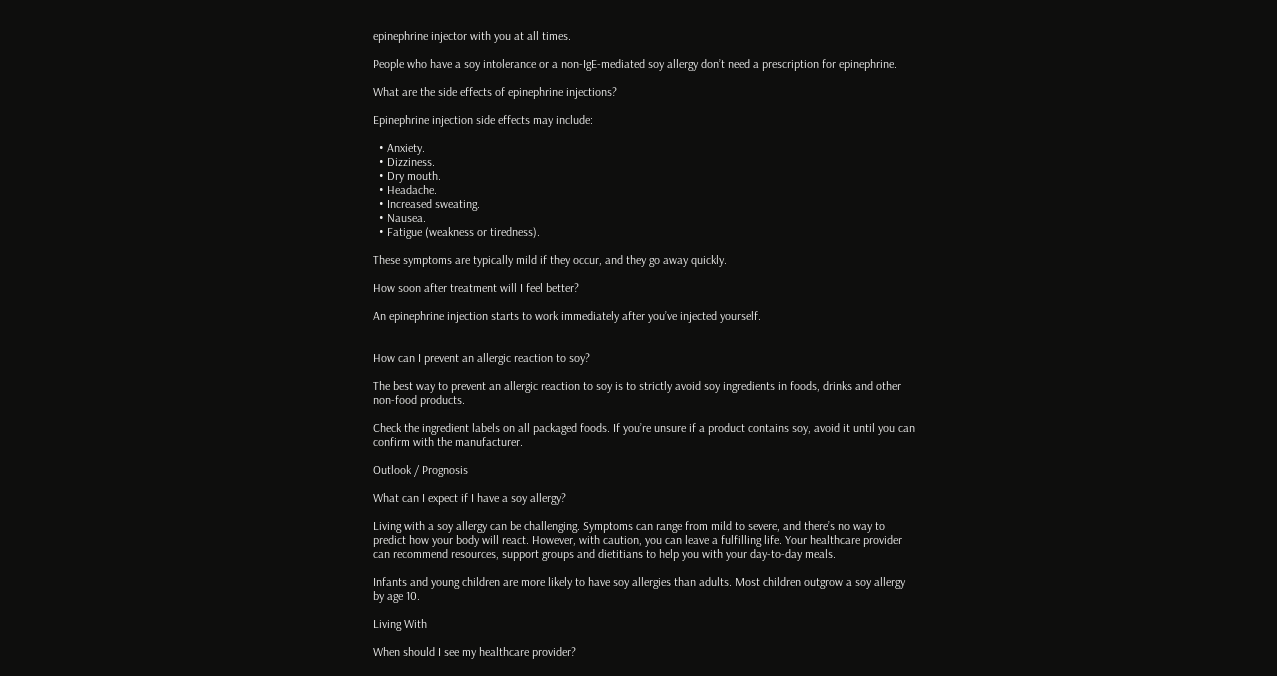epinephrine injector with you at all times.

People who have a soy intolerance or a non-IgE-mediated soy allergy don’t need a prescription for epinephrine.

What are the side effects of epinephrine injections?

Epinephrine injection side effects may include:

  • Anxiety.
  • Dizziness.
  • Dry mouth.
  • Headache.
  • Increased sweating.
  • Nausea.
  • Fatigue (weakness or tiredness).

These symptoms are typically mild if they occur, and they go away quickly.

How soon after treatment will I feel better?

An epinephrine injection starts to work immediately after you’ve injected yourself.


How can I prevent an allergic reaction to soy?

The best way to prevent an allergic reaction to soy is to strictly avoid soy ingredients in foods, drinks and other non-food products.

Check the ingredient labels on all packaged foods. If you’re unsure if a product contains soy, avoid it until you can confirm with the manufacturer.

Outlook / Prognosis

What can I expect if I have a soy allergy?

Living with a soy allergy can be challenging. Symptoms can range from mild to severe, and there’s no way to predict how your body will react. However, with caution, you can leave a fulfilling life. Your healthcare provider can recommend resources, support groups and dietitians to help you with your day-to-day meals.

Infants and young children are more likely to have soy allergies than adults. Most children outgrow a soy allergy by age 10.

Living With

When should I see my healthcare provider?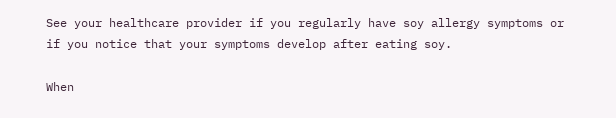See your healthcare provider if you regularly have soy allergy symptoms or if you notice that your symptoms develop after eating soy.

When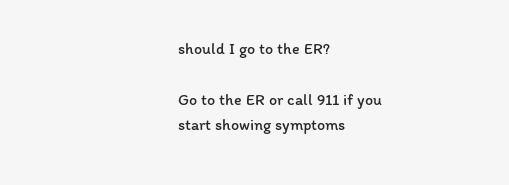should I go to the ER?

Go to the ER or call 911 if you start showing symptoms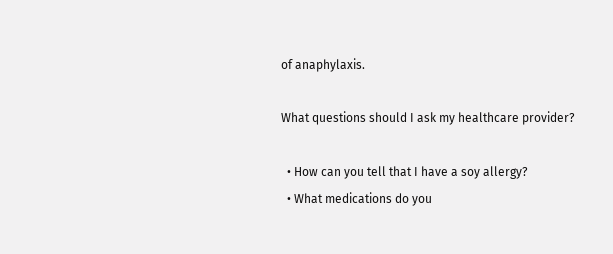of anaphylaxis.

What questions should I ask my healthcare provider?

  • How can you tell that I have a soy allergy?
  • What medications do you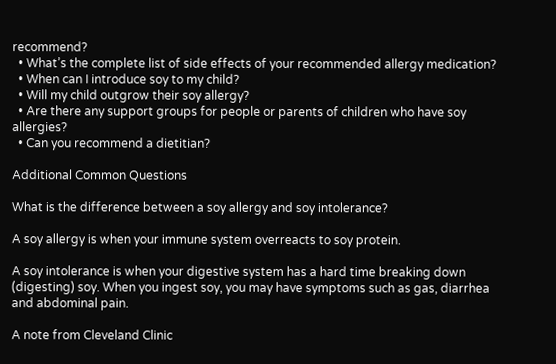recommend?
  • What’s the complete list of side effects of your recommended allergy medication?
  • When can I introduce soy to my child?
  • Will my child outgrow their soy allergy?
  • Are there any support groups for people or parents of children who have soy allergies?
  • Can you recommend a dietitian?

Additional Common Questions

What is the difference between a soy allergy and soy intolerance?

A soy allergy is when your immune system overreacts to soy protein.

A soy intolerance is when your digestive system has a hard time breaking down (digesting) soy. When you ingest soy, you may have symptoms such as gas, diarrhea and abdominal pain.

A note from Cleveland Clinic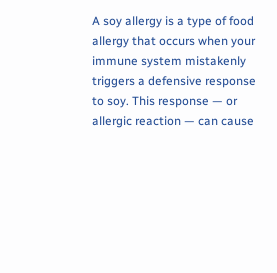A soy allergy is a type of food allergy that occurs when your immune system mistakenly triggers a defensive response to soy. This response — or allergic reaction — can cause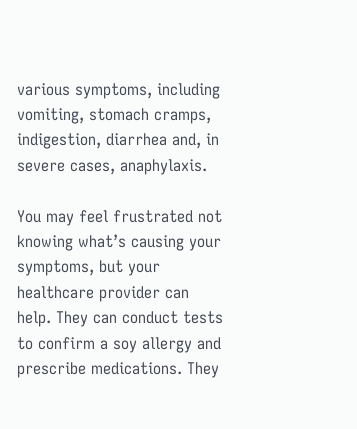various symptoms, including vomiting, stomach cramps, indigestion, diarrhea and, in severe cases, anaphylaxis.

You may feel frustrated not knowing what’s causing your symptoms, but your healthcare provider can help. They can conduct tests to confirm a soy allergy and prescribe medications. They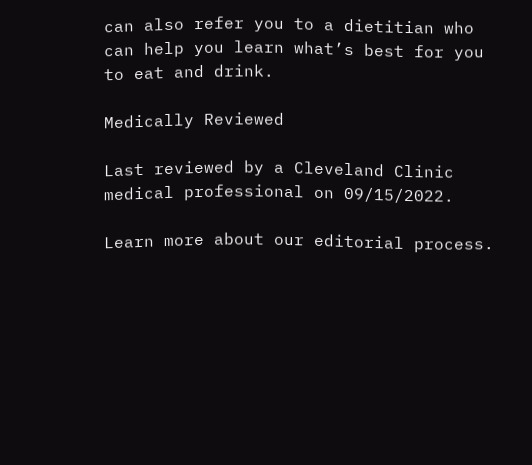can also refer you to a dietitian who can help you learn what’s best for you to eat and drink.

Medically Reviewed

Last reviewed by a Cleveland Clinic medical professional on 09/15/2022.

Learn more about our editorial process.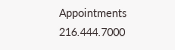Appointments 216.444.7000